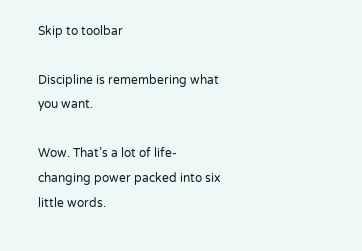Skip to toolbar

Discipline is remembering what you want.

Wow. That’s a lot of life-changing power packed into six little words.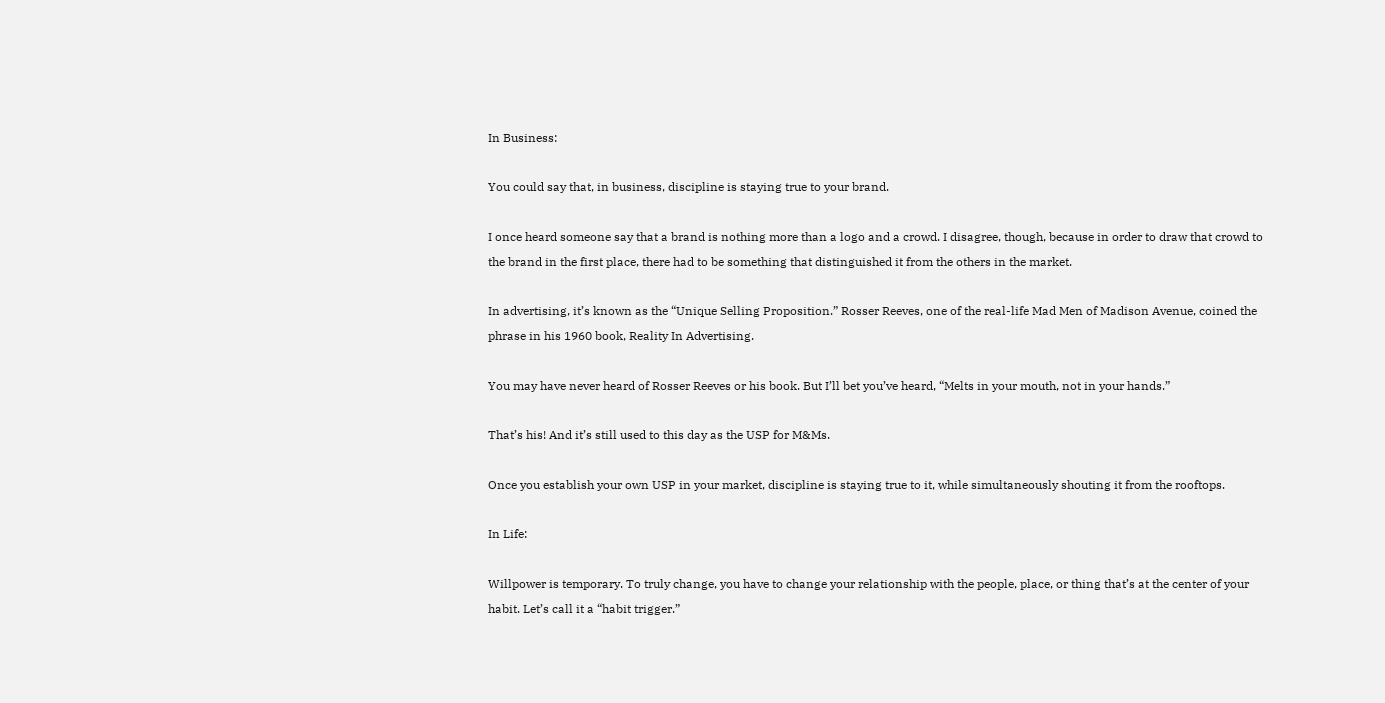In Business:

You could say that, in business, discipline is staying true to your brand.

I once heard someone say that a brand is nothing more than a logo and a crowd. I disagree, though, because in order to draw that crowd to the brand in the first place, there had to be something that distinguished it from the others in the market.

In advertising, it’s known as the “Unique Selling Proposition.” Rosser Reeves, one of the real-life Mad Men of Madison Avenue, coined the phrase in his 1960 book, Reality In Advertising.

You may have never heard of Rosser Reeves or his book. But I’ll bet you’ve heard, “Melts in your mouth, not in your hands.”

That’s his! And it’s still used to this day as the USP for M&Ms.

Once you establish your own USP in your market, discipline is staying true to it, while simultaneously shouting it from the rooftops.

In Life:

Willpower is temporary. To truly change, you have to change your relationship with the people, place, or thing that’s at the center of your habit. Let’s call it a “habit trigger.”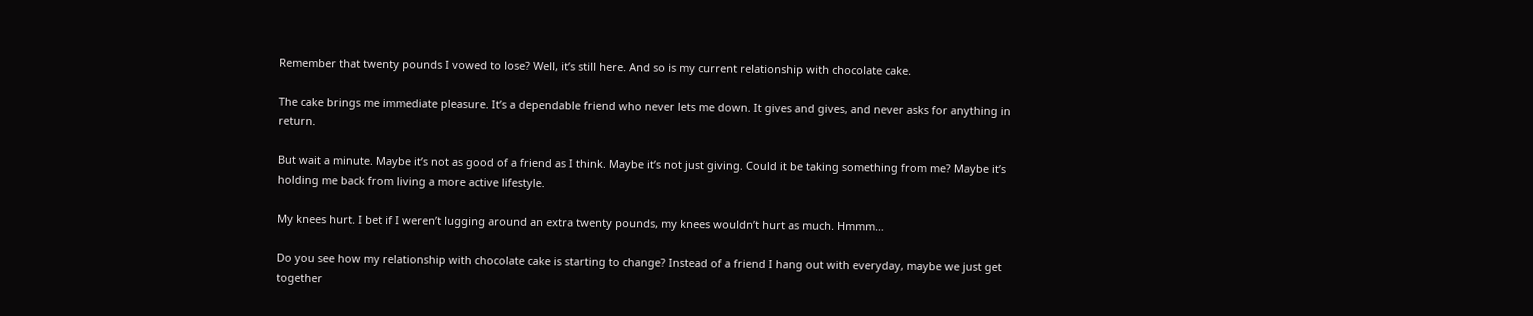Remember that twenty pounds I vowed to lose? Well, it’s still here. And so is my current relationship with chocolate cake.

The cake brings me immediate pleasure. It’s a dependable friend who never lets me down. It gives and gives, and never asks for anything in return.

But wait a minute. Maybe it’s not as good of a friend as I think. Maybe it’s not just giving. Could it be taking something from me? Maybe it’s holding me back from living a more active lifestyle.

My knees hurt. I bet if I weren’t lugging around an extra twenty pounds, my knees wouldn’t hurt as much. Hmmm…

Do you see how my relationship with chocolate cake is starting to change? Instead of a friend I hang out with everyday, maybe we just get together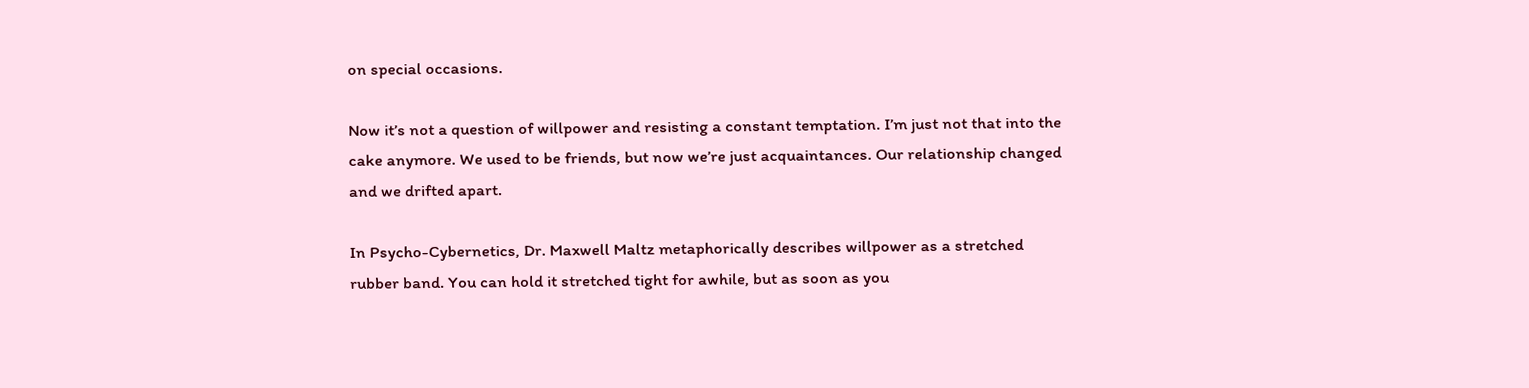on special occasions.

Now it’s not a question of willpower and resisting a constant temptation. I’m just not that into the cake anymore. We used to be friends, but now we’re just acquaintances. Our relationship changed and we drifted apart.

In Psycho-Cybernetics, Dr. Maxwell Maltz metaphorically describes willpower as a stretched rubber band. You can hold it stretched tight for awhile, but as soon as you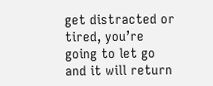get distracted or tired, you’re going to let go and it will return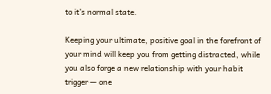to it’s normal state.

Keeping your ultimate, positive goal in the forefront of your mind will keep you from getting distracted, while you also forge a new relationship with your habit trigger — one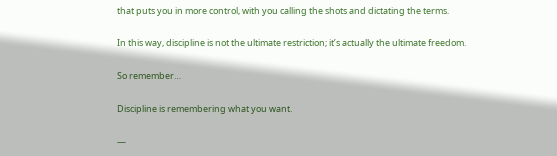that puts you in more control, with you calling the shots and dictating the terms.

In this way, discipline is not the ultimate restriction; it’s actually the ultimate freedom.

So remember…

Discipline is remembering what you want.

—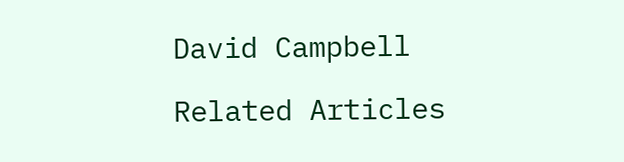David Campbell

Related Articles